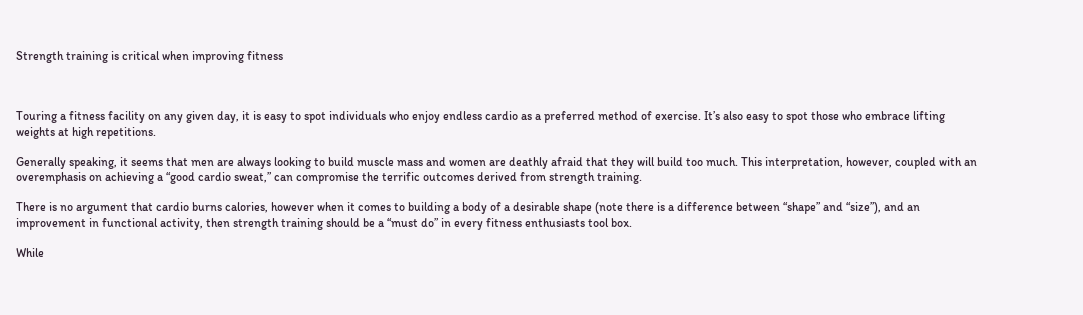Strength training is critical when improving fitness



Touring a fitness facility on any given day, it is easy to spot individuals who enjoy endless cardio as a preferred method of exercise. It’s also easy to spot those who embrace lifting weights at high repetitions.

Generally speaking, it seems that men are always looking to build muscle mass and women are deathly afraid that they will build too much. This interpretation, however, coupled with an overemphasis on achieving a “good cardio sweat,” can compromise the terrific outcomes derived from strength training.

There is no argument that cardio burns calories, however when it comes to building a body of a desirable shape (note there is a difference between “shape” and “size”), and an improvement in functional activity, then strength training should be a “must do” in every fitness enthusiasts tool box.

While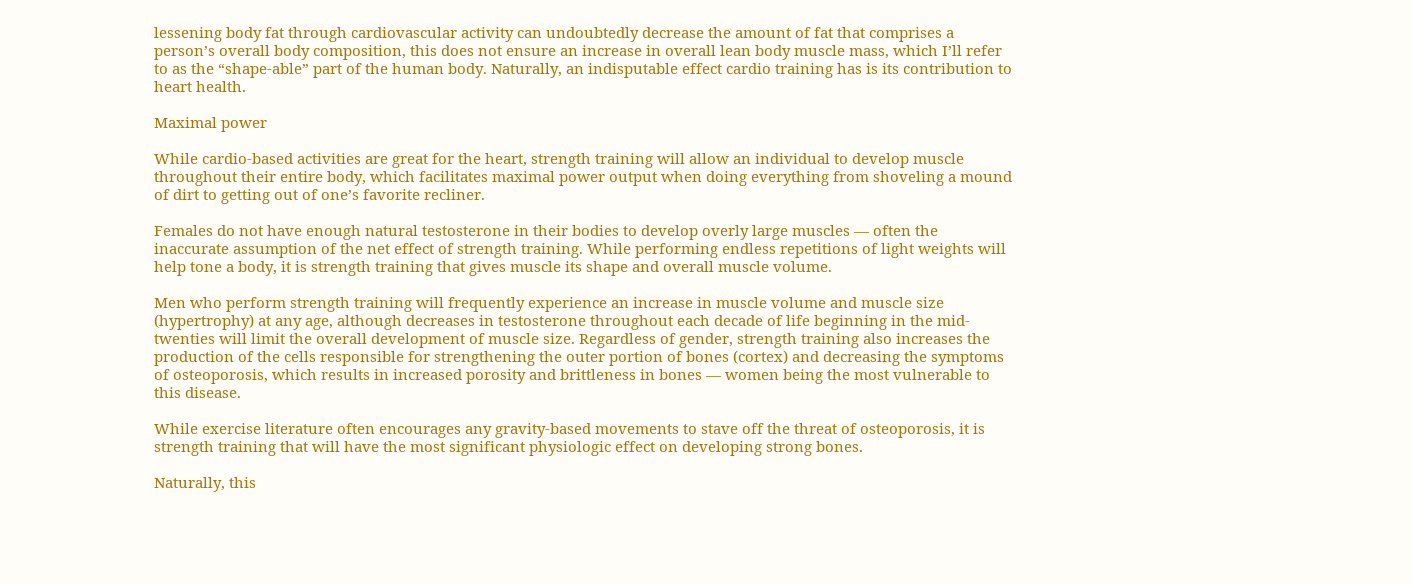lessening body fat through cardiovascular activity can undoubtedly decrease the amount of fat that comprises a person’s overall body composition, this does not ensure an increase in overall lean body muscle mass, which I’ll refer to as the “shape-able” part of the human body. Naturally, an indisputable effect cardio training has is its contribution to heart health.

Maximal power

While cardio-based activities are great for the heart, strength training will allow an individual to develop muscle throughout their entire body, which facilitates maximal power output when doing everything from shoveling a mound of dirt to getting out of one’s favorite recliner.

Females do not have enough natural testosterone in their bodies to develop overly large muscles — often the inaccurate assumption of the net effect of strength training. While performing endless repetitions of light weights will help tone a body, it is strength training that gives muscle its shape and overall muscle volume.

Men who perform strength training will frequently experience an increase in muscle volume and muscle size (hypertrophy) at any age, although decreases in testosterone throughout each decade of life beginning in the mid-twenties will limit the overall development of muscle size. Regardless of gender, strength training also increases the production of the cells responsible for strengthening the outer portion of bones (cortex) and decreasing the symptoms of osteoporosis, which results in increased porosity and brittleness in bones — women being the most vulnerable to this disease.

While exercise literature often encourages any gravity-based movements to stave off the threat of osteoporosis, it is strength training that will have the most significant physiologic effect on developing strong bones.

Naturally, this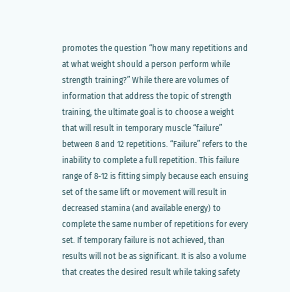promotes the question “how many repetitions and at what weight should a person perform while strength training?” While there are volumes of information that address the topic of strength training, the ultimate goal is to choose a weight that will result in temporary muscle “failure” between 8 and 12 repetitions. “Failure” refers to the inability to complete a full repetition. This failure range of 8-12 is fitting simply because each ensuing set of the same lift or movement will result in decreased stamina (and available energy) to complete the same number of repetitions for every set. If temporary failure is not achieved, than results will not be as significant. It is also a volume that creates the desired result while taking safety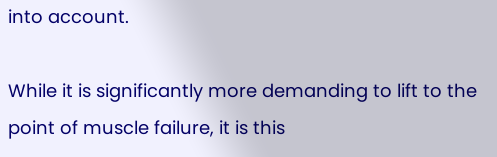into account.

While it is significantly more demanding to lift to the point of muscle failure, it is this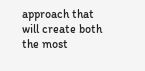approach that will create both the most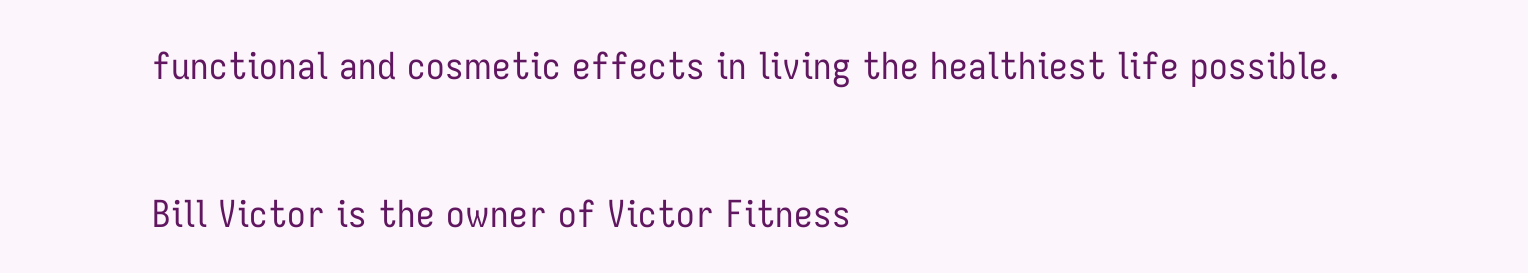functional and cosmetic effects in living the healthiest life possible.

Bill Victor is the owner of Victor Fitness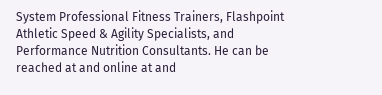System Professional Fitness Trainers, Flashpoint Athletic Speed & Agility Specialists, and Performance Nutrition Consultants. He can be reached at and online at and